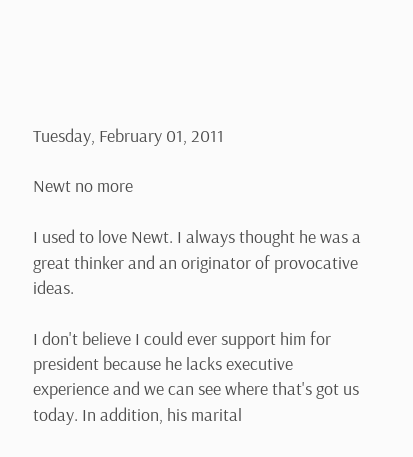Tuesday, February 01, 2011

Newt no more

I used to love Newt. I always thought he was a great thinker and an originator of provocative ideas.

I don't believe I could ever support him for president because he lacks executive experience and we can see where that's got us today. In addition, his marital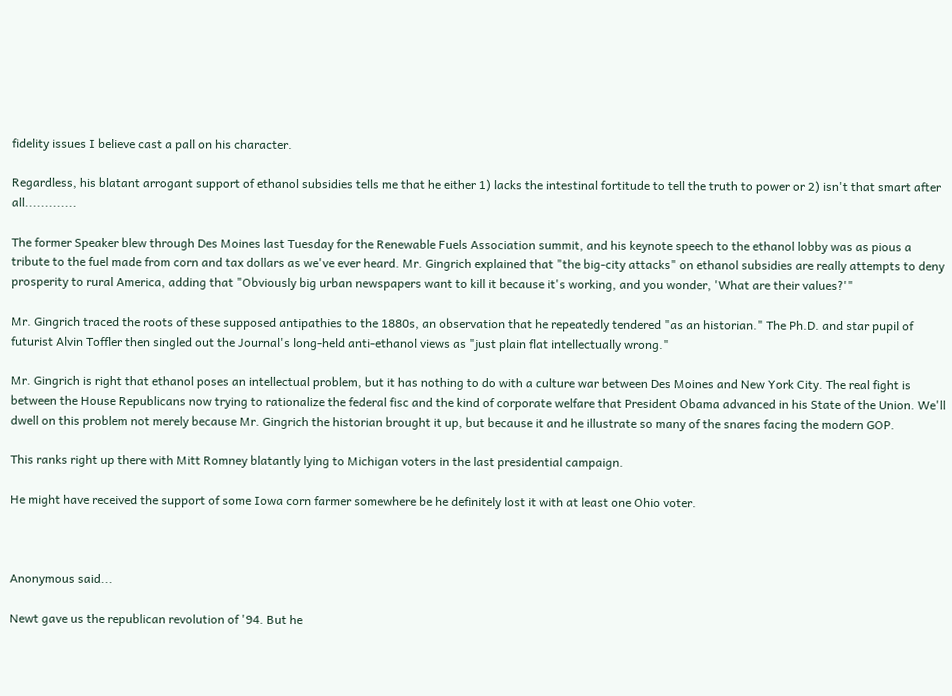fidelity issues I believe cast a pall on his character.

Regardless, his blatant arrogant support of ethanol subsidies tells me that he either 1) lacks the intestinal fortitude to tell the truth to power or 2) isn't that smart after all.............

The former Speaker blew through Des Moines last Tuesday for the Renewable Fuels Association summit, and his keynote speech to the ethanol lobby was as pious a tribute to the fuel made from corn and tax dollars as we've ever heard. Mr. Gingrich explained that "the big-city attacks" on ethanol subsidies are really attempts to deny prosperity to rural America, adding that "Obviously big urban newspapers want to kill it because it's working, and you wonder, 'What are their values?'"

Mr. Gingrich traced the roots of these supposed antipathies to the 1880s, an observation that he repeatedly tendered "as an historian." The Ph.D. and star pupil of futurist Alvin Toffler then singled out the Journal's long-held anti-ethanol views as "just plain flat intellectually wrong."

Mr. Gingrich is right that ethanol poses an intellectual problem, but it has nothing to do with a culture war between Des Moines and New York City. The real fight is between the House Republicans now trying to rationalize the federal fisc and the kind of corporate welfare that President Obama advanced in his State of the Union. We'll dwell on this problem not merely because Mr. Gingrich the historian brought it up, but because it and he illustrate so many of the snares facing the modern GOP.

This ranks right up there with Mitt Romney blatantly lying to Michigan voters in the last presidential campaign.

He might have received the support of some Iowa corn farmer somewhere be he definitely lost it with at least one Ohio voter.



Anonymous said...

Newt gave us the republican revolution of '94. But he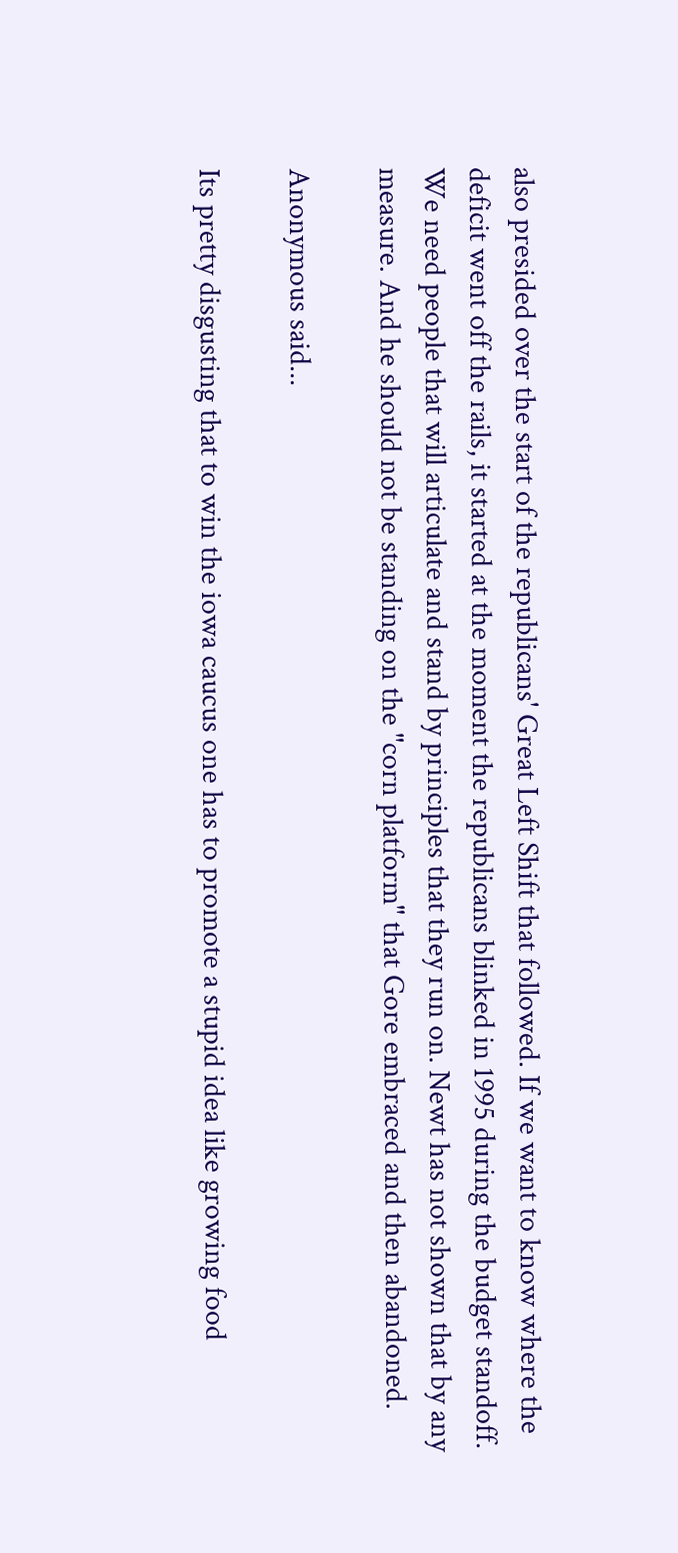also presided over the start of the republicans' Great Left Shift that followed. If we want to know where the deficit went off the rails, it started at the moment the republicans blinked in 1995 during the budget standoff. We need people that will articulate and stand by principles that they run on. Newt has not shown that by any measure. And he should not be standing on the "corn platform" that Gore embraced and then abandoned.

Anonymous said...

Its pretty disgusting that to win the iowa caucus one has to promote a stupid idea like growing food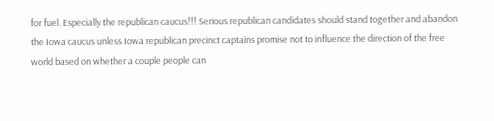for fuel. Especially the republican caucus!!! Serious republican candidates should stand together and abandon the Iowa caucus unless Iowa republican precinct captains promise not to influence the direction of the free world based on whether a couple people can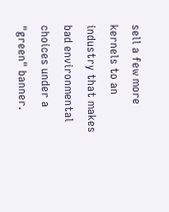sell a few more kernels to an industry that makes bad environmental choices under a "green" banner.